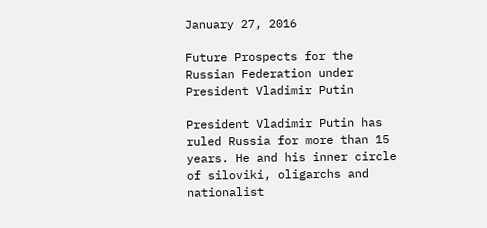January 27, 2016

Future Prospects for the Russian Federation under President Vladimir Putin

President Vladimir Putin has ruled Russia for more than 15 years. He and his inner circle of siloviki, oligarchs and nationalist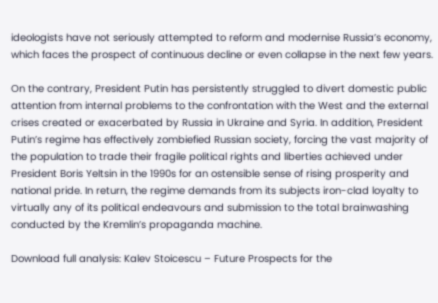ideologists have not seriously attempted to reform and modernise Russia’s economy, which faces the prospect of continuous decline or even collapse in the next few years.

On the contrary, President Putin has persistently struggled to divert domestic public attention from internal problems to the confrontation with the West and the external crises created or exacerbated by Russia in Ukraine and Syria. In addition, President Putin’s regime has effectively zombiefied Russian society, forcing the vast majority of the population to trade their fragile political rights and liberties achieved under President Boris Yeltsin in the 1990s for an ostensible sense of rising prosperity and national pride. In return, the regime demands from its subjects iron-clad loyalty to virtually any of its political endeavours and submission to the total brainwashing conducted by the Kremlin’s propaganda machine.

Download full analysis: Kalev Stoicescu – Future Prospects for the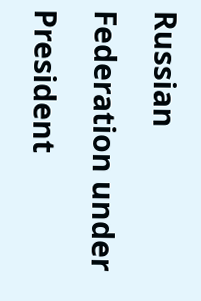Russian Federation under President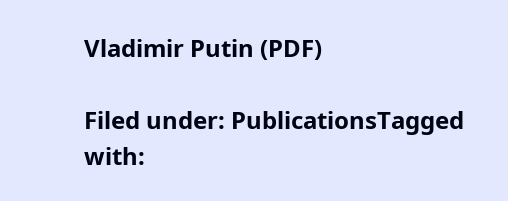Vladimir Putin (PDF)

Filed under: PublicationsTagged with: